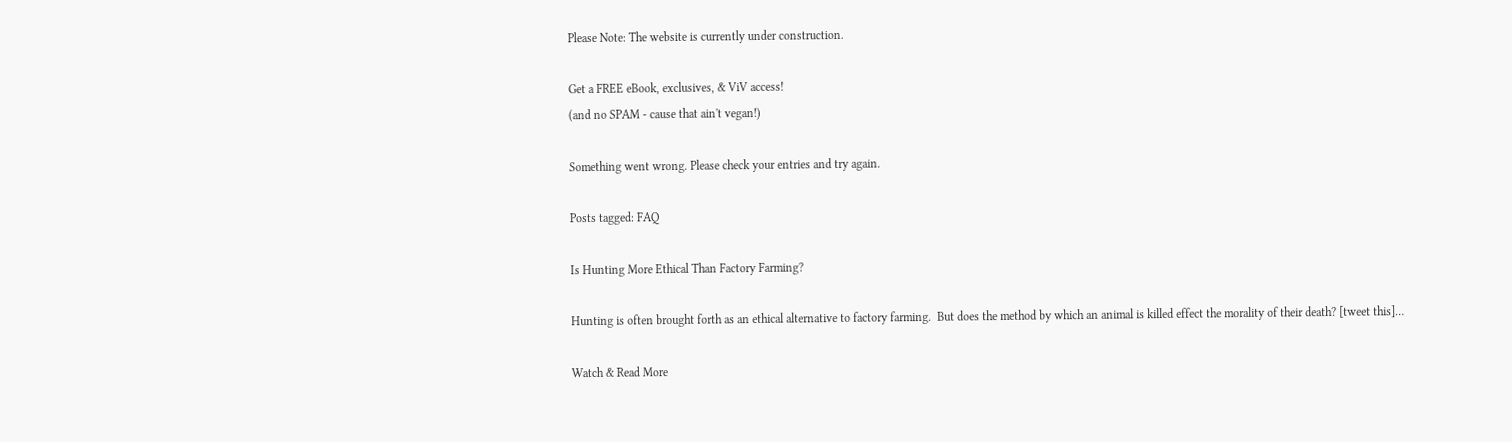Please Note: The website is currently under construction.

Get a FREE eBook, exclusives, & ViV access!
(and no SPAM - cause that ain't vegan!)

Something went wrong. Please check your entries and try again.

Posts tagged: FAQ

Is Hunting More Ethical Than Factory Farming?

Hunting is often brought forth as an ethical alternative to factory farming.  But does the method by which an animal is killed effect the morality of their death? [tweet this]…

Watch & Read More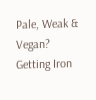Pale, Weak & Vegan? Getting Iron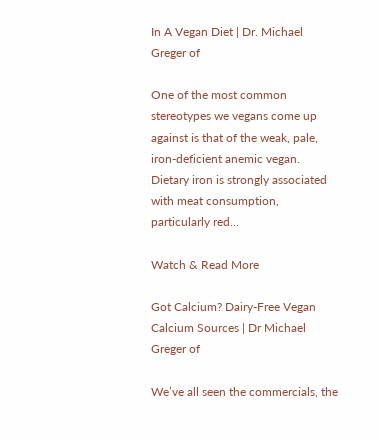In A Vegan Diet | Dr. Michael Greger of

One of the most common stereotypes we vegans come up against is that of the weak, pale, iron-deficient anemic vegan.  Dietary iron is strongly associated with meat consumption, particularly red…

Watch & Read More

Got Calcium? Dairy-Free Vegan Calcium Sources | Dr Michael Greger of

We’ve all seen the commercials, the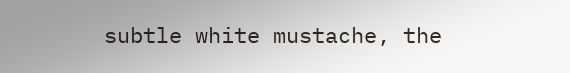subtle white mustache, the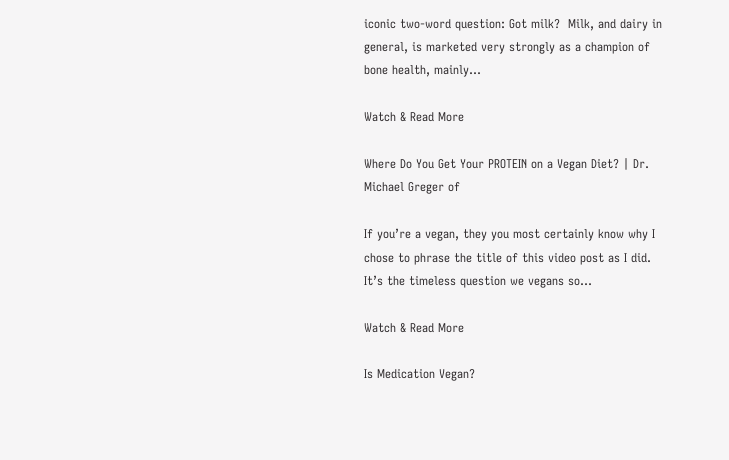iconic two-word question: Got milk?  Milk, and dairy in general, is marketed very strongly as a champion of bone health, mainly…

Watch & Read More

Where Do You Get Your PROTEIN on a Vegan Diet? | Dr. Michael Greger of

If you’re a vegan, they you most certainly know why I chose to phrase the title of this video post as I did.  It’s the timeless question we vegans so…

Watch & Read More

Is Medication Vegan?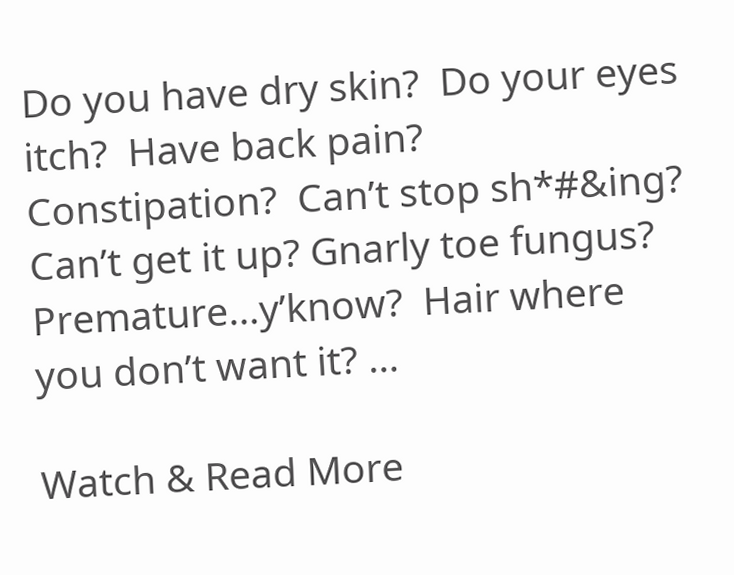Do you have dry skin?  Do your eyes itch?  Have back pain?  Constipation?  Can’t stop sh*#&ing? Can’t get it up? Gnarly toe fungus?  Premature…y’know?  Hair where you don’t want it? …

Watch & Read More